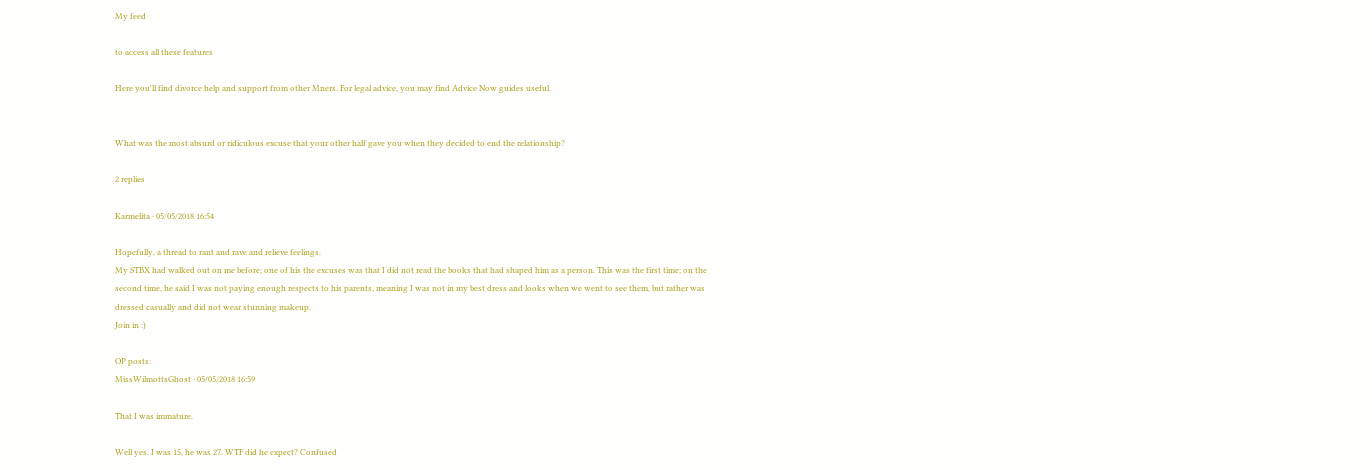My feed

to access all these features

Here you'll find divorce help and support from other Mners. For legal advice, you may find Advice Now guides useful.


What was the most absurd or ridiculous excuse that your other half gave you when they decided to end the relationship?

2 replies

Karmelita · 05/05/2018 16:54

Hopefully, a thread to rant and rave and relieve feelings.
My STBX had walked out on me before; one of his the excuses was that I did not read the books that had shaped him as a person. This was the first time; on the second time, he said I was not paying enough respects to his parents, meaning I was not in my best dress and looks when we went to see them, but rather was dressed casually and did not wear stunning makeup.
Join in :)

OP posts:
MissWilmottsGhost · 05/05/2018 16:59

That I was immature.

Well yes. I was 15, he was 27. WTF did he expect? Confused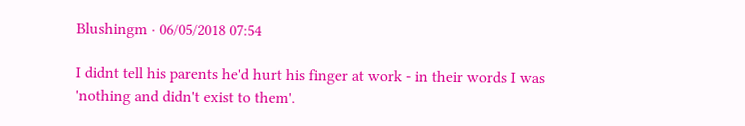Blushingm · 06/05/2018 07:54

I didnt tell his parents he'd hurt his finger at work - in their words I was 'nothing and didn't exist to them'.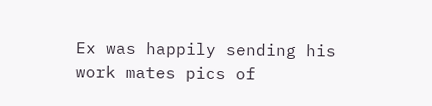Ex was happily sending his work mates pics of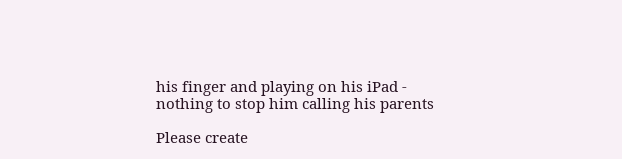his finger and playing on his iPad - nothing to stop him calling his parents

Please create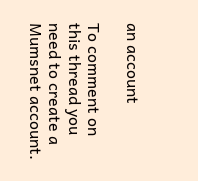an account

To comment on this thread you need to create a Mumsnet account.